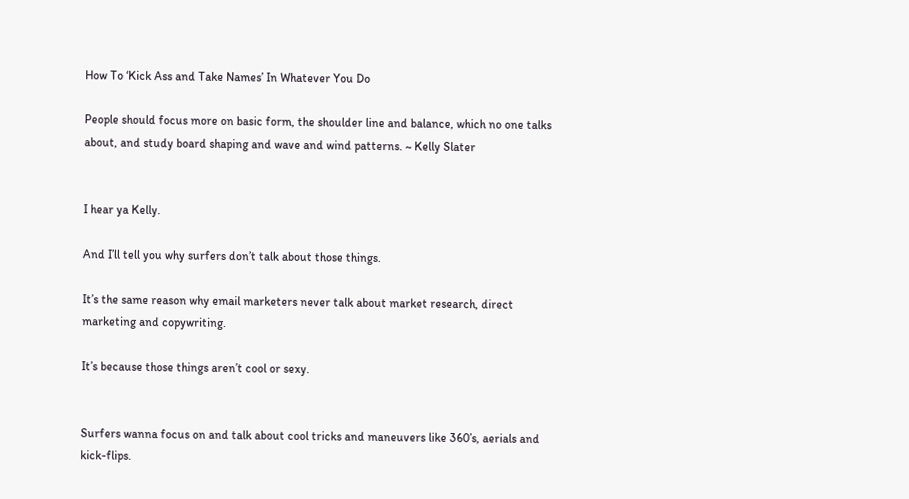How To ‘Kick Ass and Take Names’ In Whatever You Do

People should focus more on basic form, the shoulder line and balance, which no one talks about, and study board shaping and wave and wind patterns. ~ Kelly Slater


I hear ya Kelly.

And I’ll tell you why surfers don’t talk about those things.

It’s the same reason why email marketers never talk about market research, direct marketing and copywriting.

It’s because those things aren’t cool or sexy.


Surfers wanna focus on and talk about cool tricks and maneuvers like 360’s, aerials and kick-flips.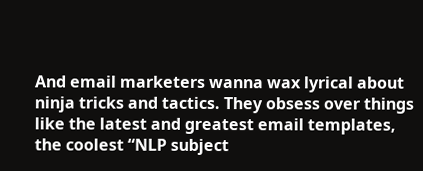And email marketers wanna wax lyrical about ninja tricks and tactics. They obsess over things like the latest and greatest email templates, the coolest “NLP subject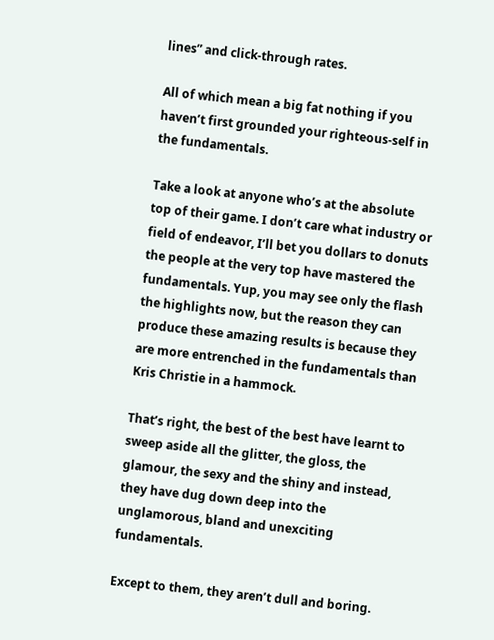lines” and click-through rates.

All of which mean a big fat nothing if you haven’t first grounded your righteous-self in the fundamentals.

Take a look at anyone who’s at the absolute top of their game. I don’t care what industry or field of endeavor, I’ll bet you dollars to donuts the people at the very top have mastered the fundamentals. Yup, you may see only the flash the highlights now, but the reason they can produce these amazing results is because they are more entrenched in the fundamentals than Kris Christie in a hammock.

That’s right, the best of the best have learnt to sweep aside all the glitter, the gloss, the glamour, the sexy and the shiny and instead, they have dug down deep into the unglamorous, bland and unexciting fundamentals.

Except to them, they aren’t dull and boring.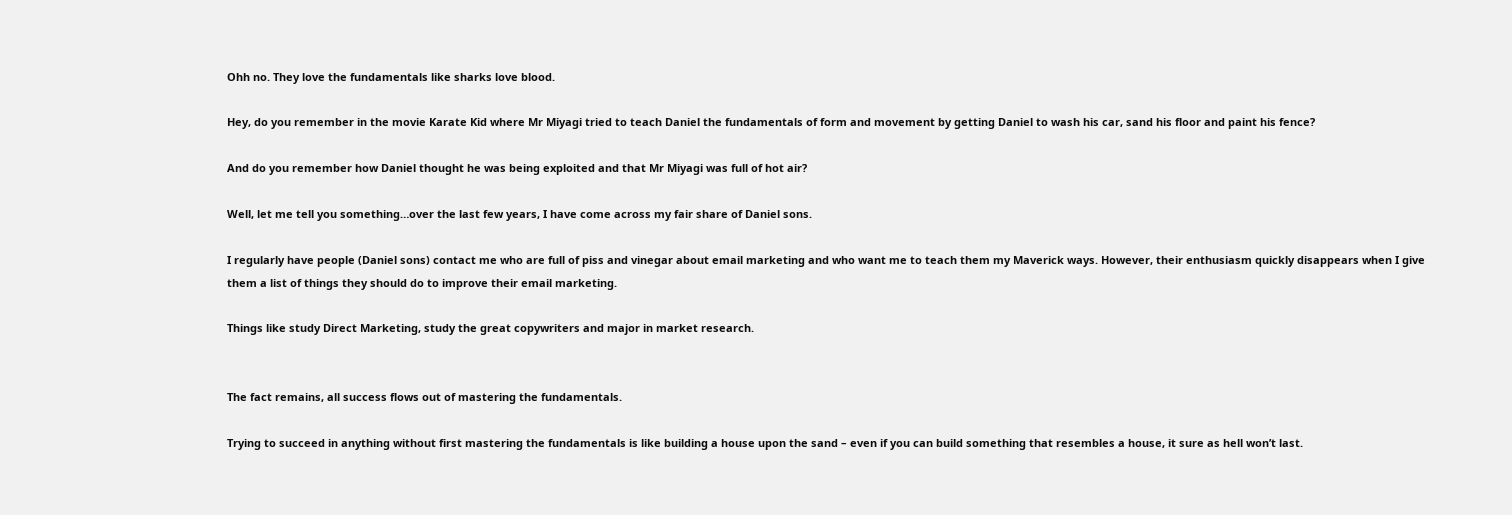Ohh no. They love the fundamentals like sharks love blood.

Hey, do you remember in the movie Karate Kid where Mr Miyagi tried to teach Daniel the fundamentals of form and movement by getting Daniel to wash his car, sand his floor and paint his fence?

And do you remember how Daniel thought he was being exploited and that Mr Miyagi was full of hot air?

Well, let me tell you something…over the last few years, I have come across my fair share of Daniel sons.

I regularly have people (Daniel sons) contact me who are full of piss and vinegar about email marketing and who want me to teach them my Maverick ways. However, their enthusiasm quickly disappears when I give them a list of things they should do to improve their email marketing.

Things like study Direct Marketing, study the great copywriters and major in market research.


The fact remains, all success flows out of mastering the fundamentals.

Trying to succeed in anything without first mastering the fundamentals is like building a house upon the sand – even if you can build something that resembles a house, it sure as hell won’t last.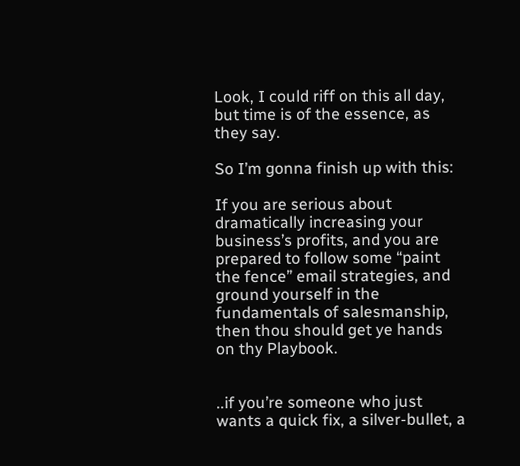Look, I could riff on this all day, but time is of the essence, as they say.

So I’m gonna finish up with this:

If you are serious about dramatically increasing your business’s profits, and you are prepared to follow some “paint the fence” email strategies, and ground yourself in the fundamentals of salesmanship, then thou should get ye hands on thy Playbook.


..if you’re someone who just wants a quick fix, a silver-bullet, a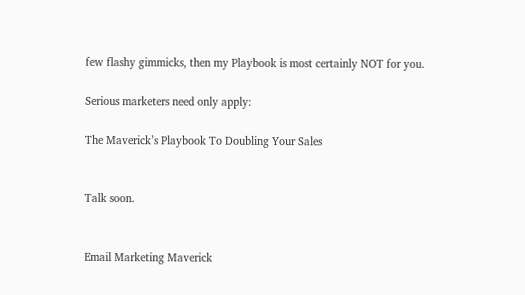few flashy gimmicks, then my Playbook is most certainly NOT for you.

Serious marketers need only apply:

The Maverick’s Playbook To Doubling Your Sales


Talk soon.


Email Marketing Maverick